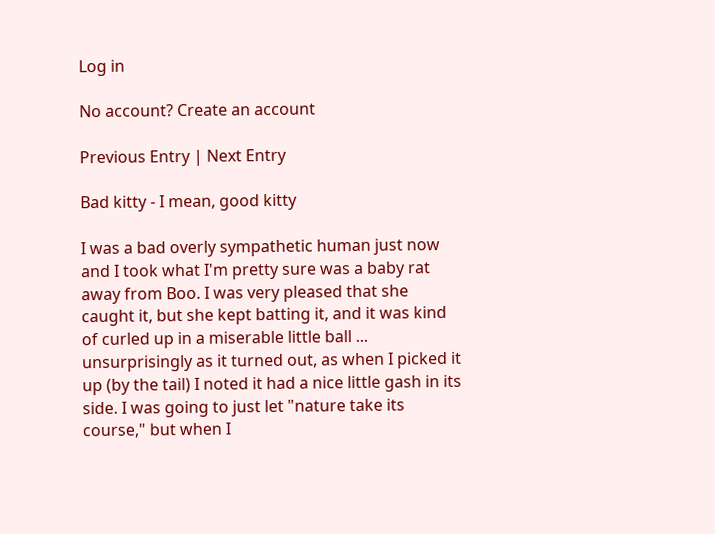Log in

No account? Create an account

Previous Entry | Next Entry

Bad kitty - I mean, good kitty

I was a bad overly sympathetic human just now and I took what I'm pretty sure was a baby rat away from Boo. I was very pleased that she caught it, but she kept batting it, and it was kind of curled up in a miserable little ball ... unsurprisingly as it turned out, as when I picked it up (by the tail) I noted it had a nice little gash in its side. I was going to just let "nature take its course," but when I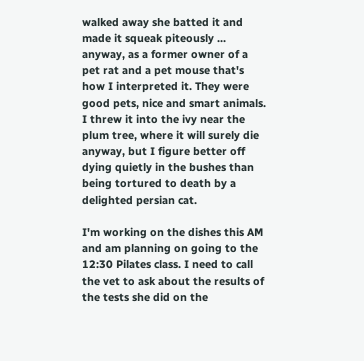walked away she batted it and made it squeak piteously ... anyway, as a former owner of a pet rat and a pet mouse that's how I interpreted it. They were good pets, nice and smart animals. I threw it into the ivy near the plum tree, where it will surely die anyway, but I figure better off dying quietly in the bushes than being tortured to death by a delighted persian cat.

I'm working on the dishes this AM and am planning on going to the 12:30 Pilates class. I need to call the vet to ask about the results of the tests she did on the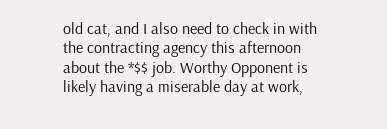old cat, and I also need to check in with the contracting agency this afternoon about the *$$ job. Worthy Opponent is likely having a miserable day at work,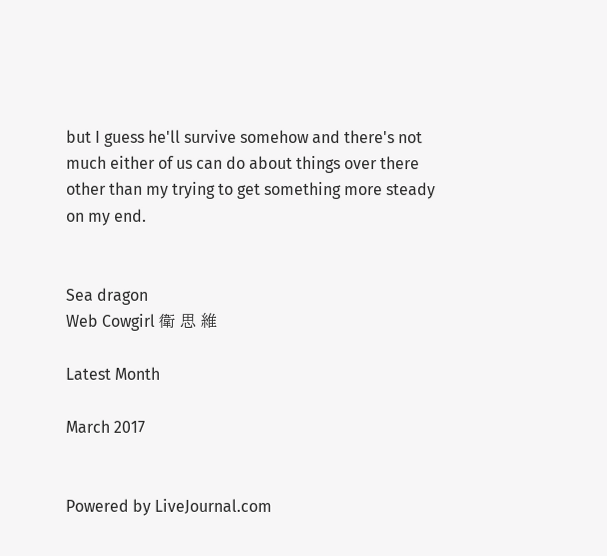but I guess he'll survive somehow and there's not much either of us can do about things over there other than my trying to get something more steady on my end.


Sea dragon
Web Cowgirl 衛 思 維

Latest Month

March 2017


Powered by LiveJournal.com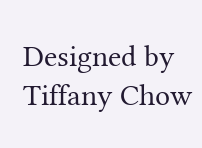Designed by Tiffany Chow